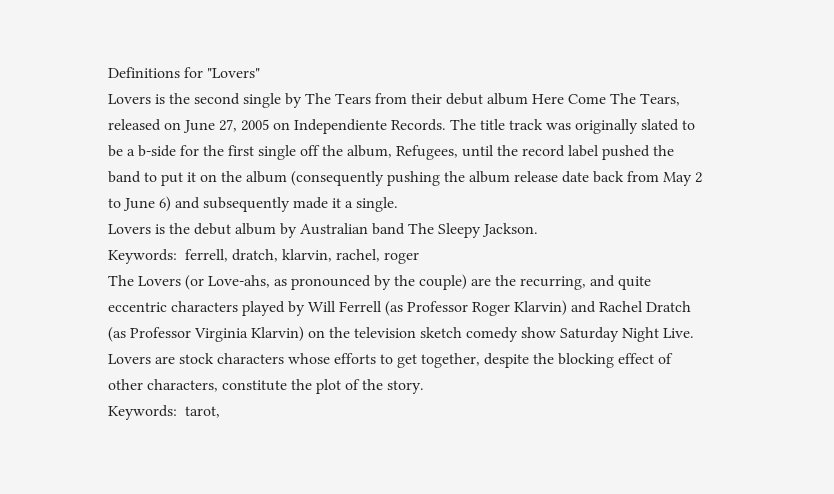Definitions for "Lovers"
Lovers is the second single by The Tears from their debut album Here Come The Tears, released on June 27, 2005 on Independiente Records. The title track was originally slated to be a b-side for the first single off the album, Refugees, until the record label pushed the band to put it on the album (consequently pushing the album release date back from May 2 to June 6) and subsequently made it a single.
Lovers is the debut album by Australian band The Sleepy Jackson.
Keywords:  ferrell, dratch, klarvin, rachel, roger
The Lovers (or Love-ahs, as pronounced by the couple) are the recurring, and quite eccentric characters played by Will Ferrell (as Professor Roger Klarvin) and Rachel Dratch (as Professor Virginia Klarvin) on the television sketch comedy show Saturday Night Live.
Lovers are stock characters whose efforts to get together, despite the blocking effect of other characters, constitute the plot of the story.
Keywords:  tarot,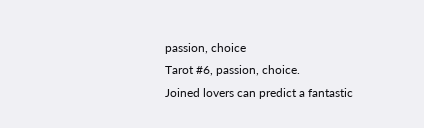passion, choice
Tarot #6, passion, choice.
Joined lovers can predict a fantastic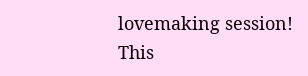lovemaking session! This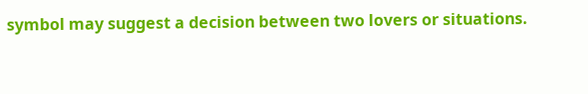symbol may suggest a decision between two lovers or situations.